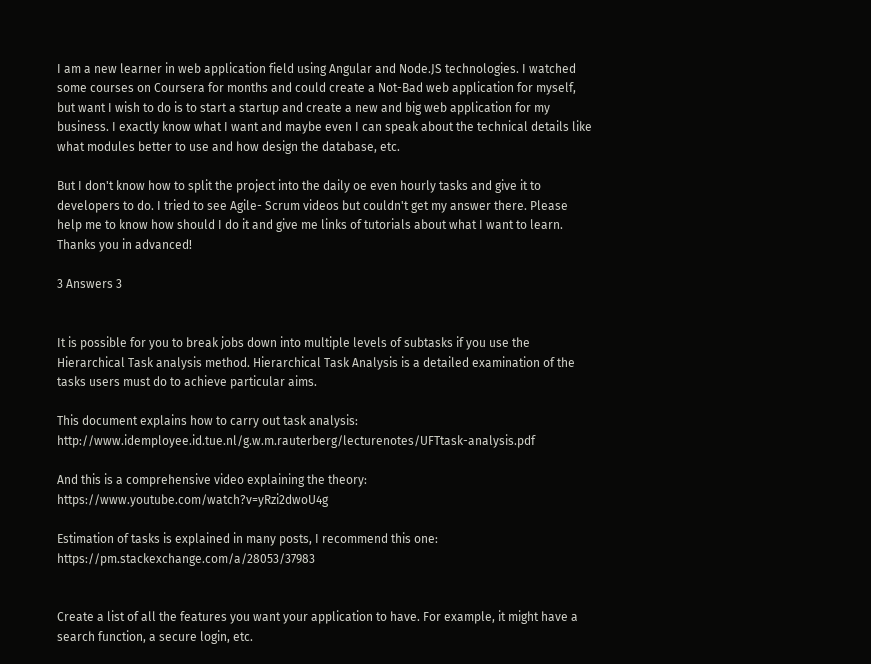I am a new learner in web application field using Angular and Node.JS technologies. I watched some courses on Coursera for months and could create a Not-Bad web application for myself, but want I wish to do is to start a startup and create a new and big web application for my business. I exactly know what I want and maybe even I can speak about the technical details like what modules better to use and how design the database, etc.

But I don't know how to split the project into the daily oe even hourly tasks and give it to developers to do. I tried to see Agile- Scrum videos but couldn't get my answer there. Please help me to know how should I do it and give me links of tutorials about what I want to learn. Thanks you in advanced!

3 Answers 3


It is possible for you to break jobs down into multiple levels of subtasks if you use the Hierarchical Task analysis method. Hierarchical Task Analysis is a detailed examination of the tasks users must do to achieve particular aims.

This document explains how to carry out task analysis: http://www.idemployee.id.tue.nl/g.w.m.rauterberg/lecturenotes/UFTtask-analysis.pdf

And this is a comprehensive video explaining the theory: https://www.youtube.com/watch?v=yRzi2dwoU4g

Estimation of tasks is explained in many posts, I recommend this one: https://pm.stackexchange.com/a/28053/37983


Create a list of all the features you want your application to have. For example, it might have a search function, a secure login, etc.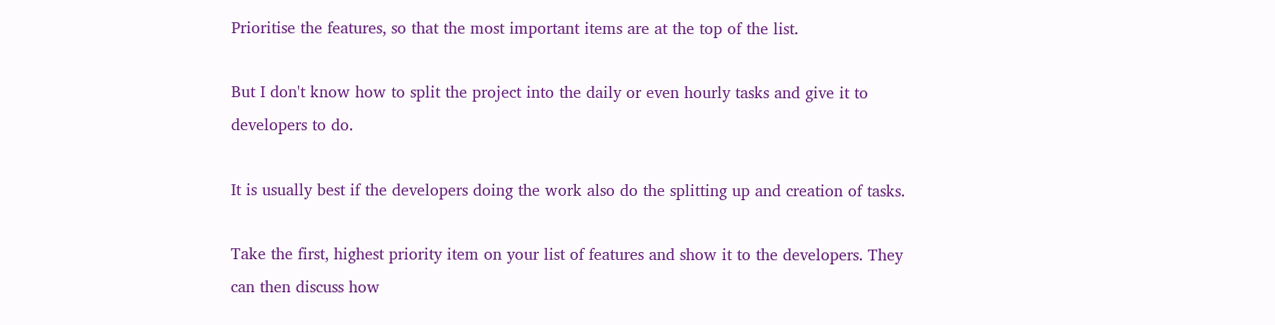Prioritise the features, so that the most important items are at the top of the list.

But I don't know how to split the project into the daily or even hourly tasks and give it to developers to do.

It is usually best if the developers doing the work also do the splitting up and creation of tasks.

Take the first, highest priority item on your list of features and show it to the developers. They can then discuss how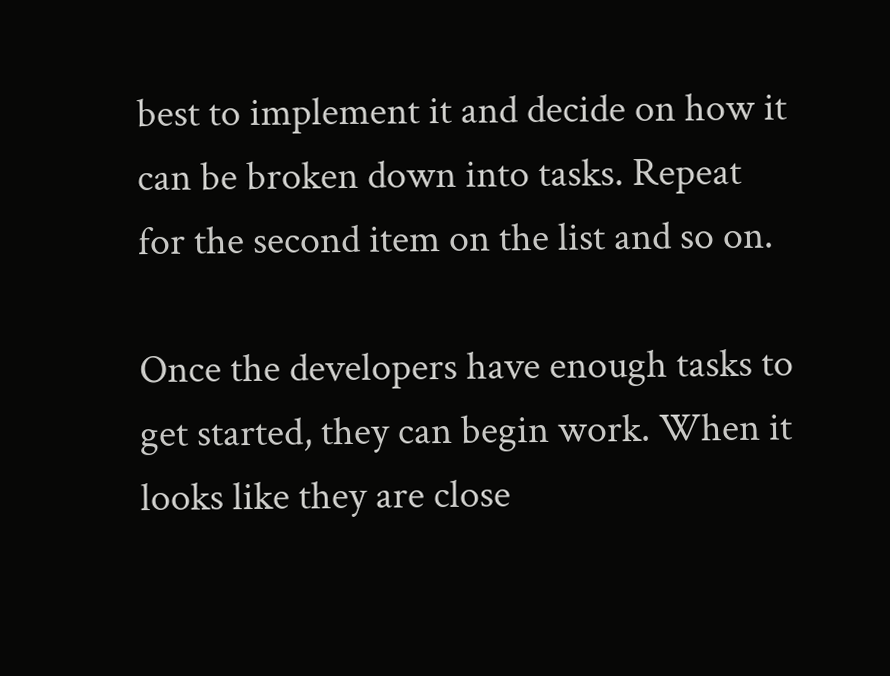best to implement it and decide on how it can be broken down into tasks. Repeat for the second item on the list and so on.

Once the developers have enough tasks to get started, they can begin work. When it looks like they are close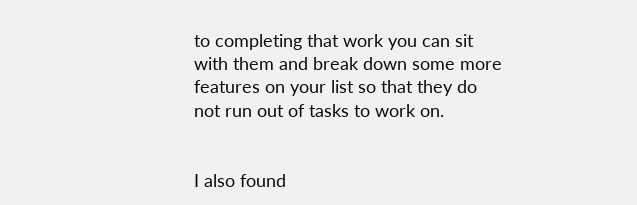to completing that work you can sit with them and break down some more features on your list so that they do not run out of tasks to work on.


I also found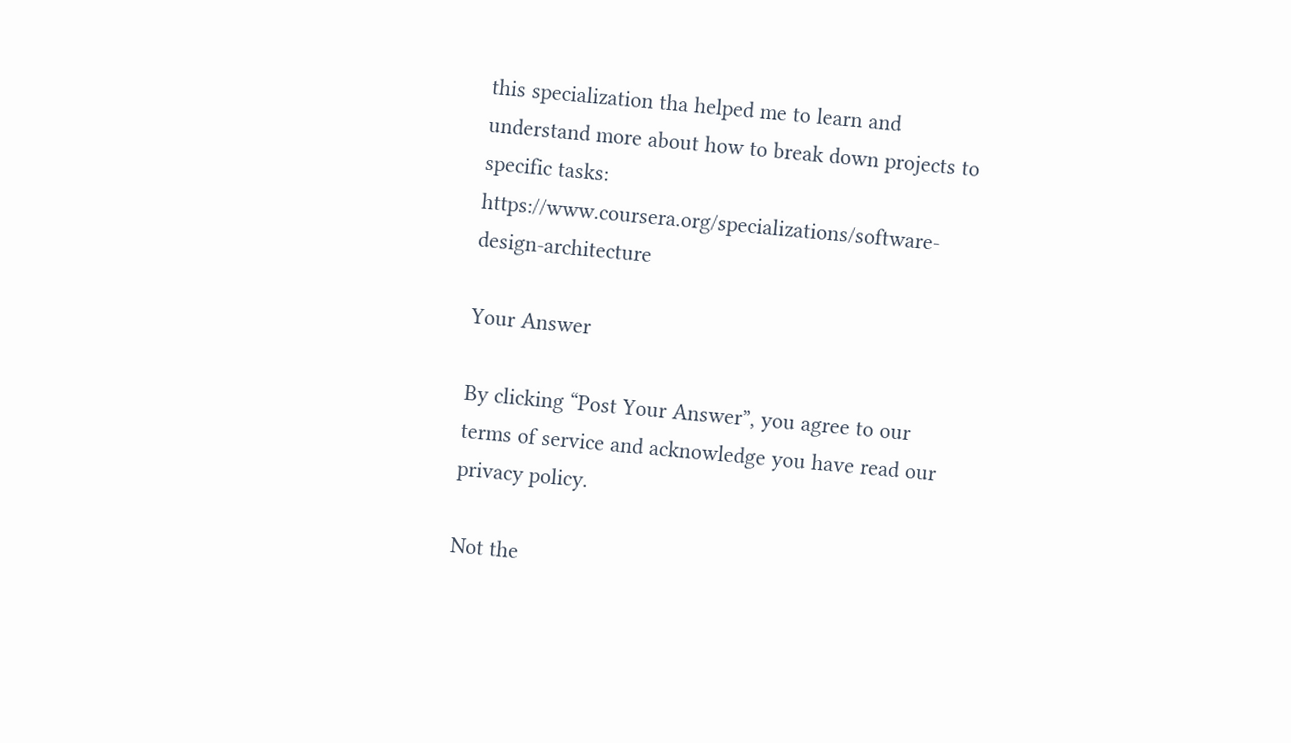this specialization tha helped me to learn and understand more about how to break down projects to specific tasks: https://www.coursera.org/specializations/software-design-architecture

Your Answer

By clicking “Post Your Answer”, you agree to our terms of service and acknowledge you have read our privacy policy.

Not the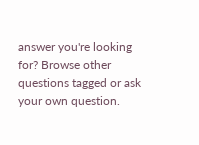answer you're looking for? Browse other questions tagged or ask your own question.